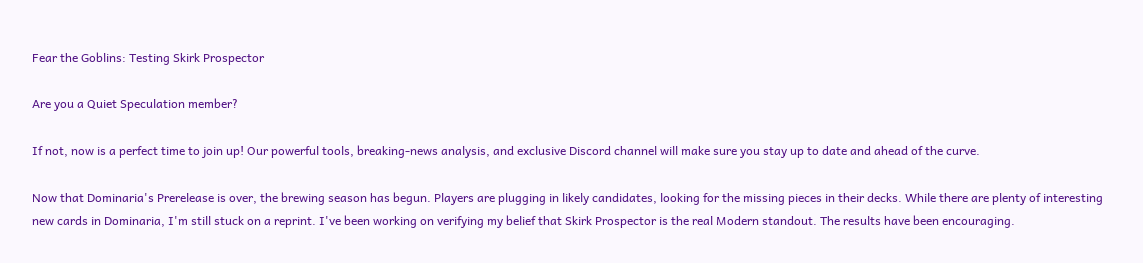Fear the Goblins: Testing Skirk Prospector

Are you a Quiet Speculation member?

If not, now is a perfect time to join up! Our powerful tools, breaking-news analysis, and exclusive Discord channel will make sure you stay up to date and ahead of the curve.

Now that Dominaria's Prerelease is over, the brewing season has begun. Players are plugging in likely candidates, looking for the missing pieces in their decks. While there are plenty of interesting new cards in Dominaria, I'm still stuck on a reprint. I've been working on verifying my belief that Skirk Prospector is the real Modern standout. The results have been encouraging.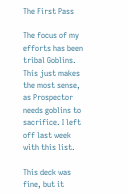The First Pass

The focus of my efforts has been tribal Goblins. This just makes the most sense, as Prospector needs goblins to sacrifice. I left off last week with this list.

This deck was fine, but it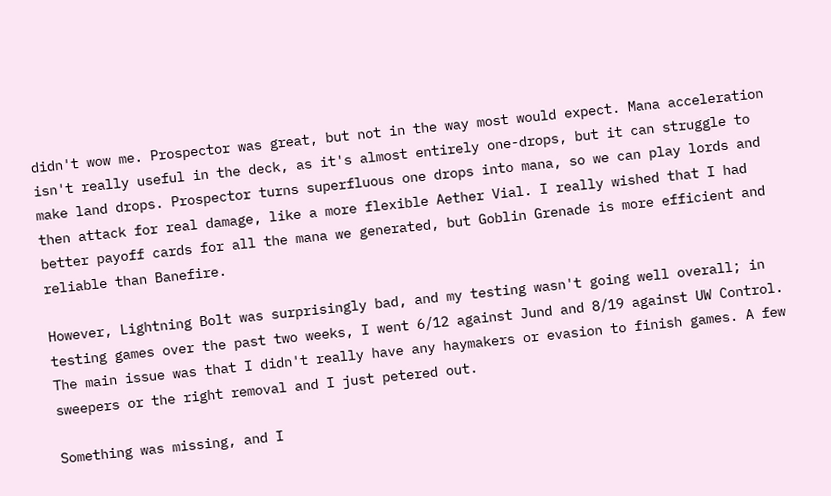didn't wow me. Prospector was great, but not in the way most would expect. Mana acceleration isn't really useful in the deck, as it's almost entirely one-drops, but it can struggle to make land drops. Prospector turns superfluous one drops into mana, so we can play lords and then attack for real damage, like a more flexible Aether Vial. I really wished that I had better payoff cards for all the mana we generated, but Goblin Grenade is more efficient and reliable than Banefire.

However, Lightning Bolt was surprisingly bad, and my testing wasn't going well overall; in testing games over the past two weeks, I went 6/12 against Jund and 8/19 against UW Control. The main issue was that I didn't really have any haymakers or evasion to finish games. A few sweepers or the right removal and I just petered out.

Something was missing, and I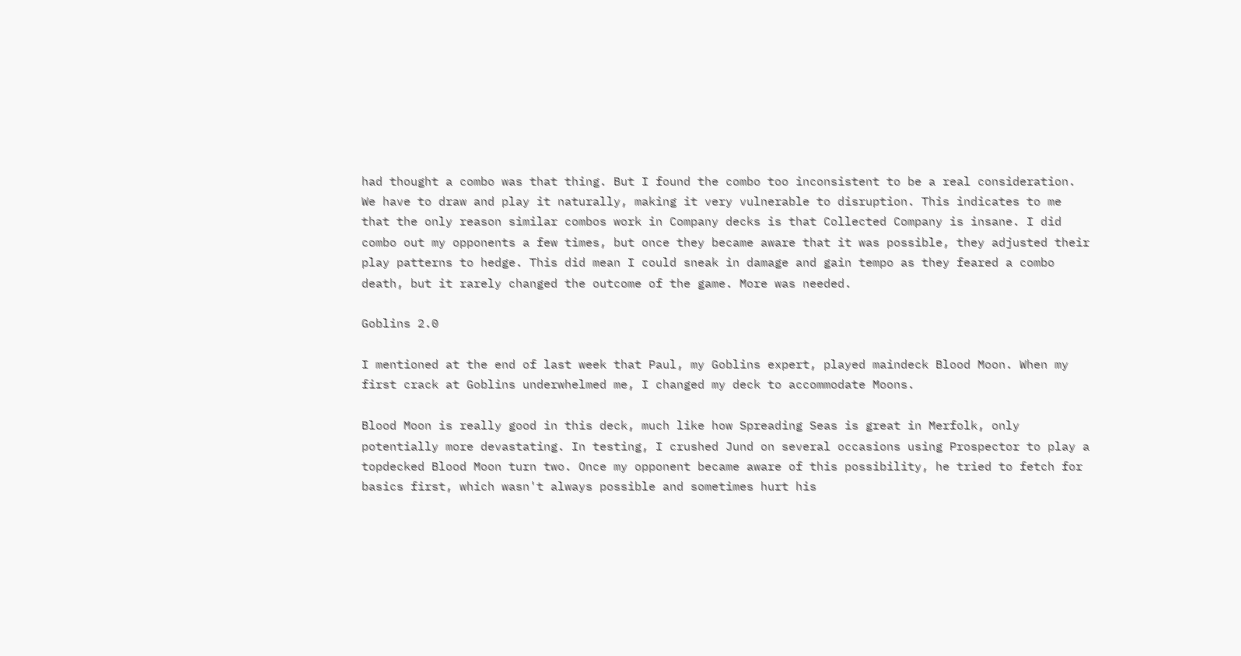had thought a combo was that thing. But I found the combo too inconsistent to be a real consideration. We have to draw and play it naturally, making it very vulnerable to disruption. This indicates to me that the only reason similar combos work in Company decks is that Collected Company is insane. I did combo out my opponents a few times, but once they became aware that it was possible, they adjusted their play patterns to hedge. This did mean I could sneak in damage and gain tempo as they feared a combo death, but it rarely changed the outcome of the game. More was needed.

Goblins 2.0

I mentioned at the end of last week that Paul, my Goblins expert, played maindeck Blood Moon. When my first crack at Goblins underwhelmed me, I changed my deck to accommodate Moons.

Blood Moon is really good in this deck, much like how Spreading Seas is great in Merfolk, only potentially more devastating. In testing, I crushed Jund on several occasions using Prospector to play a topdecked Blood Moon turn two. Once my opponent became aware of this possibility, he tried to fetch for basics first, which wasn't always possible and sometimes hurt his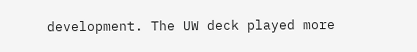development. The UW deck played more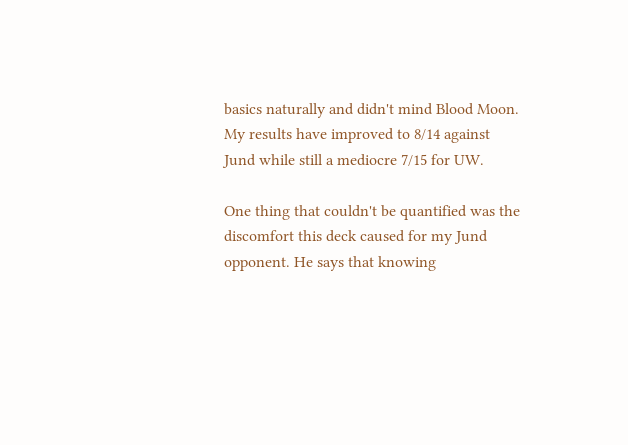basics naturally and didn't mind Blood Moon. My results have improved to 8/14 against Jund while still a mediocre 7/15 for UW.

One thing that couldn't be quantified was the discomfort this deck caused for my Jund opponent. He says that knowing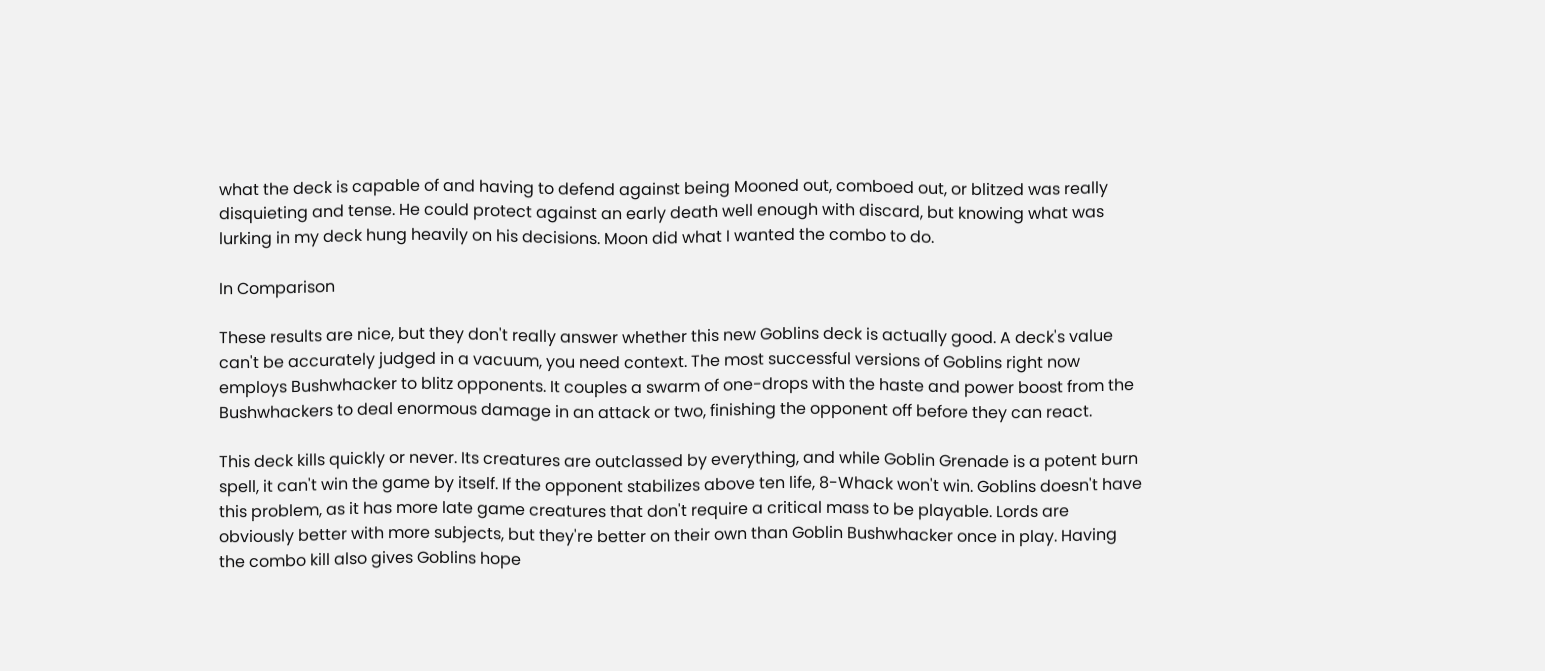what the deck is capable of and having to defend against being Mooned out, comboed out, or blitzed was really disquieting and tense. He could protect against an early death well enough with discard, but knowing what was lurking in my deck hung heavily on his decisions. Moon did what I wanted the combo to do.

In Comparison

These results are nice, but they don't really answer whether this new Goblins deck is actually good. A deck's value can't be accurately judged in a vacuum, you need context. The most successful versions of Goblins right now employs Bushwhacker to blitz opponents. It couples a swarm of one-drops with the haste and power boost from the Bushwhackers to deal enormous damage in an attack or two, finishing the opponent off before they can react.

This deck kills quickly or never. Its creatures are outclassed by everything, and while Goblin Grenade is a potent burn spell, it can't win the game by itself. If the opponent stabilizes above ten life, 8-Whack won't win. Goblins doesn't have this problem, as it has more late game creatures that don't require a critical mass to be playable. Lords are obviously better with more subjects, but they're better on their own than Goblin Bushwhacker once in play. Having the combo kill also gives Goblins hope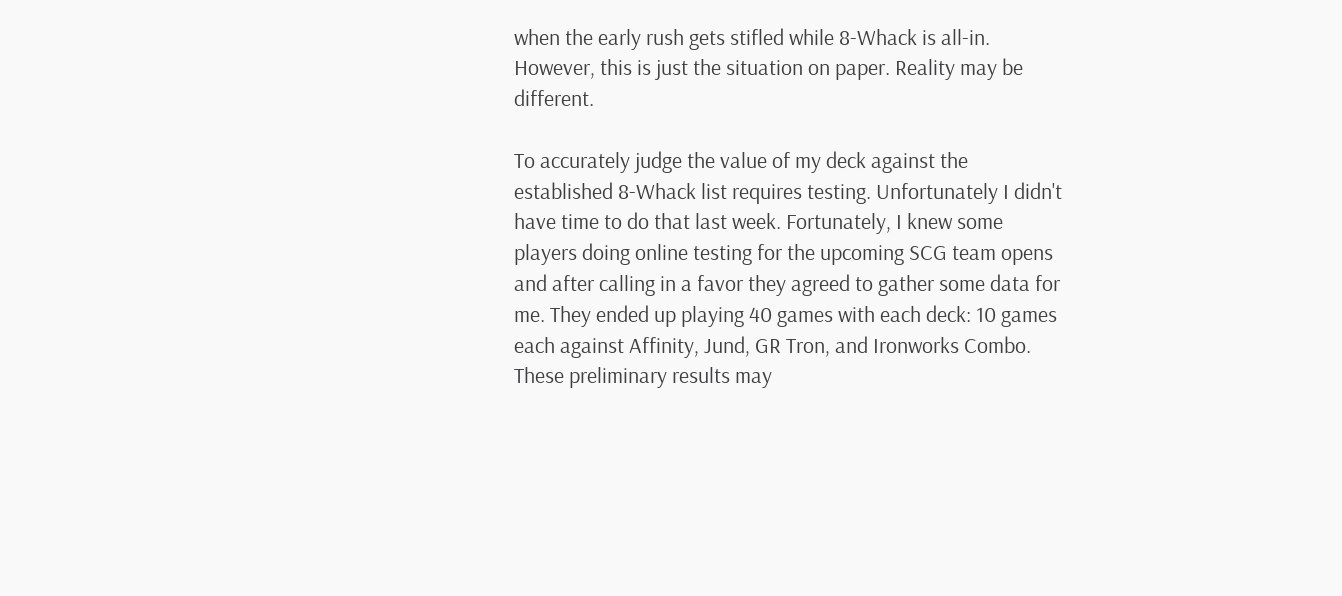when the early rush gets stifled while 8-Whack is all-in. However, this is just the situation on paper. Reality may be different.

To accurately judge the value of my deck against the established 8-Whack list requires testing. Unfortunately I didn't have time to do that last week. Fortunately, I knew some players doing online testing for the upcoming SCG team opens and after calling in a favor they agreed to gather some data for me. They ended up playing 40 games with each deck: 10 games each against Affinity, Jund, GR Tron, and Ironworks Combo. These preliminary results may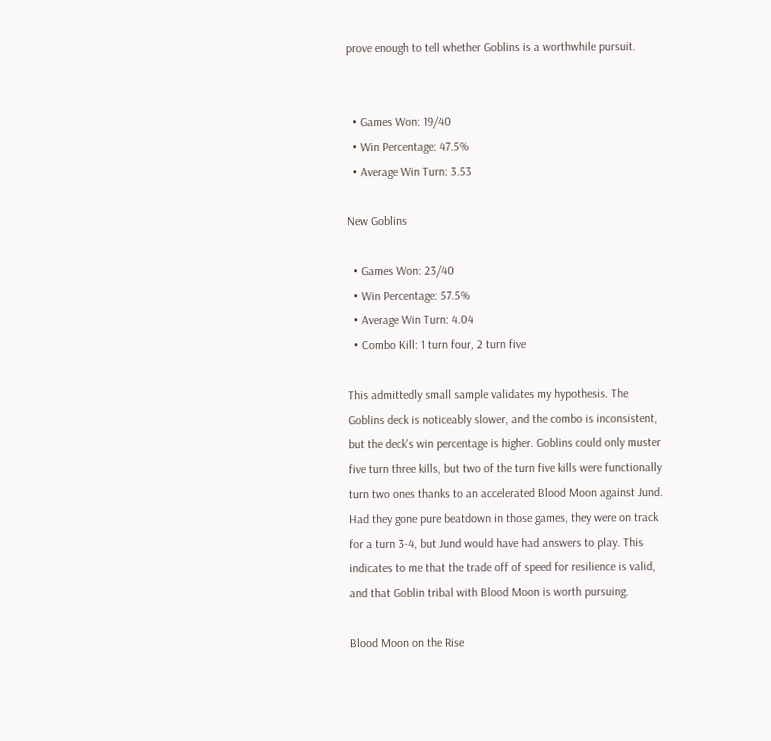prove enough to tell whether Goblins is a worthwhile pursuit.


  • Games Won: 19/40
  • Win Percentage: 47.5%
  • Average Win Turn: 3.53

New Goblins

  • Games Won: 23/40
  • Win Percentage: 57.5%
  • Average Win Turn: 4.04
  • Combo Kill: 1 turn four, 2 turn five

This admittedly small sample validates my hypothesis. The Goblins deck is noticeably slower, and the combo is inconsistent, but the deck's win percentage is higher. Goblins could only muster five turn three kills, but two of the turn five kills were functionally turn two ones thanks to an accelerated Blood Moon against Jund. Had they gone pure beatdown in those games, they were on track for a turn 3-4, but Jund would have had answers to play. This indicates to me that the trade off of speed for resilience is valid, and that Goblin tribal with Blood Moon is worth pursuing.

Blood Moon on the Rise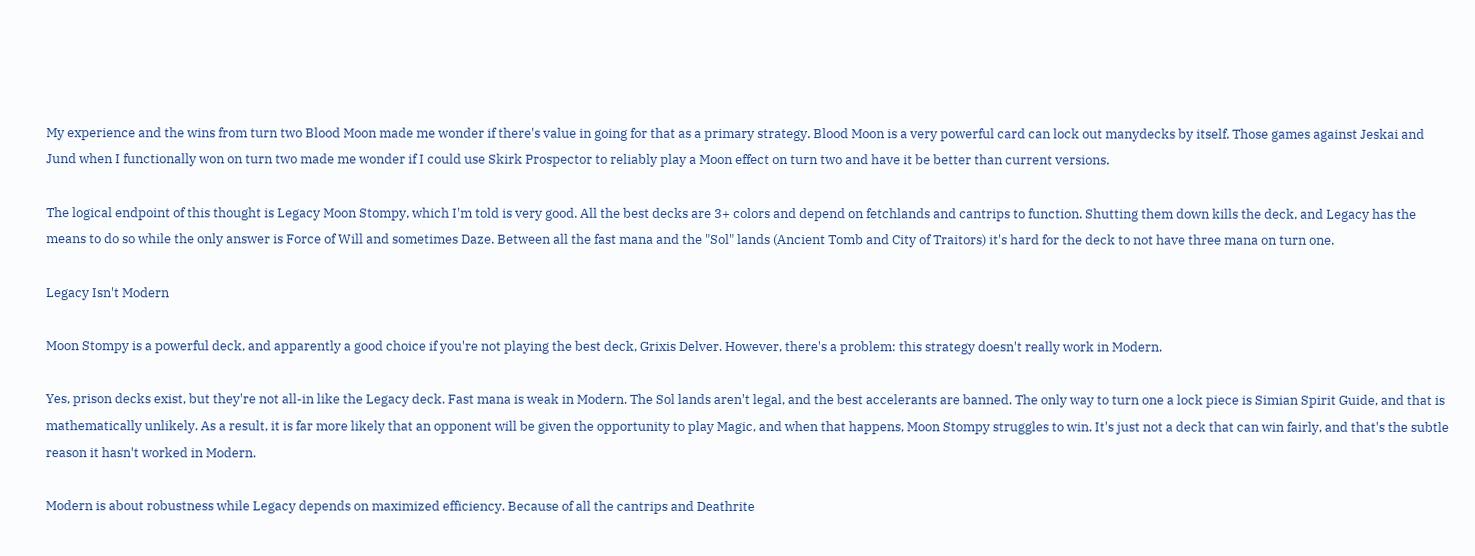My experience and the wins from turn two Blood Moon made me wonder if there's value in going for that as a primary strategy. Blood Moon is a very powerful card can lock out manydecks by itself. Those games against Jeskai and Jund when I functionally won on turn two made me wonder if I could use Skirk Prospector to reliably play a Moon effect on turn two and have it be better than current versions.

The logical endpoint of this thought is Legacy Moon Stompy, which I'm told is very good. All the best decks are 3+ colors and depend on fetchlands and cantrips to function. Shutting them down kills the deck, and Legacy has the means to do so while the only answer is Force of Will and sometimes Daze. Between all the fast mana and the "Sol" lands (Ancient Tomb and City of Traitors) it's hard for the deck to not have three mana on turn one.

Legacy Isn't Modern

Moon Stompy is a powerful deck, and apparently a good choice if you're not playing the best deck, Grixis Delver. However, there's a problem: this strategy doesn't really work in Modern.

Yes, prison decks exist, but they're not all-in like the Legacy deck. Fast mana is weak in Modern. The Sol lands aren't legal, and the best accelerants are banned. The only way to turn one a lock piece is Simian Spirit Guide, and that is mathematically unlikely. As a result, it is far more likely that an opponent will be given the opportunity to play Magic, and when that happens, Moon Stompy struggles to win. It's just not a deck that can win fairly, and that's the subtle reason it hasn't worked in Modern.

Modern is about robustness while Legacy depends on maximized efficiency. Because of all the cantrips and Deathrite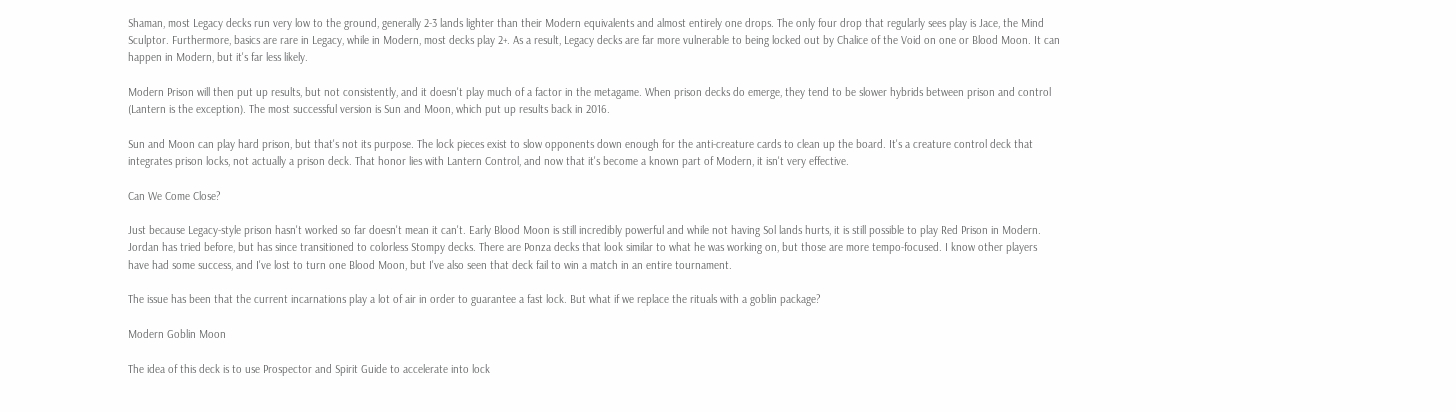Shaman, most Legacy decks run very low to the ground, generally 2-3 lands lighter than their Modern equivalents and almost entirely one drops. The only four drop that regularly sees play is Jace, the Mind Sculptor. Furthermore, basics are rare in Legacy, while in Modern, most decks play 2+. As a result, Legacy decks are far more vulnerable to being locked out by Chalice of the Void on one or Blood Moon. It can happen in Modern, but it's far less likely.

Modern Prison will then put up results, but not consistently, and it doesn't play much of a factor in the metagame. When prison decks do emerge, they tend to be slower hybrids between prison and control (Lantern is the exception). The most successful version is Sun and Moon, which put up results back in 2016.

Sun and Moon can play hard prison, but that's not its purpose. The lock pieces exist to slow opponents down enough for the anti-creature cards to clean up the board. It's a creature control deck that integrates prison locks, not actually a prison deck. That honor lies with Lantern Control, and now that it's become a known part of Modern, it isn't very effective.

Can We Come Close?

Just because Legacy-style prison hasn't worked so far doesn't mean it can't. Early Blood Moon is still incredibly powerful and while not having Sol lands hurts, it is still possible to play Red Prison in Modern. Jordan has tried before, but has since transitioned to colorless Stompy decks. There are Ponza decks that look similar to what he was working on, but those are more tempo-focused. I know other players have had some success, and I've lost to turn one Blood Moon, but I've also seen that deck fail to win a match in an entire tournament.

The issue has been that the current incarnations play a lot of air in order to guarantee a fast lock. But what if we replace the rituals with a goblin package?

Modern Goblin Moon

The idea of this deck is to use Prospector and Spirit Guide to accelerate into lock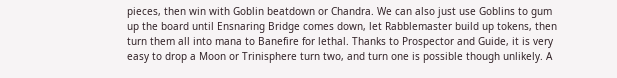pieces, then win with Goblin beatdown or Chandra. We can also just use Goblins to gum up the board until Ensnaring Bridge comes down, let Rabblemaster build up tokens, then turn them all into mana to Banefire for lethal. Thanks to Prospector and Guide, it is very easy to drop a Moon or Trinisphere turn two, and turn one is possible though unlikely. A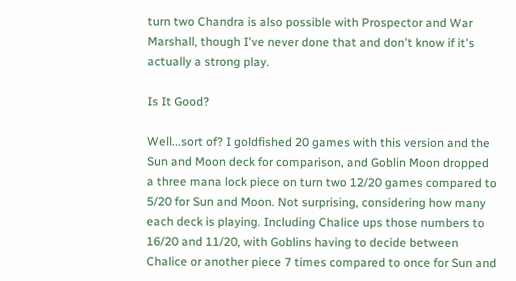turn two Chandra is also possible with Prospector and War Marshall, though I've never done that and don't know if it's actually a strong play.

Is It Good?

Well...sort of? I goldfished 20 games with this version and the Sun and Moon deck for comparison, and Goblin Moon dropped a three mana lock piece on turn two 12/20 games compared to 5/20 for Sun and Moon. Not surprising, considering how many each deck is playing. Including Chalice ups those numbers to 16/20 and 11/20, with Goblins having to decide between Chalice or another piece 7 times compared to once for Sun and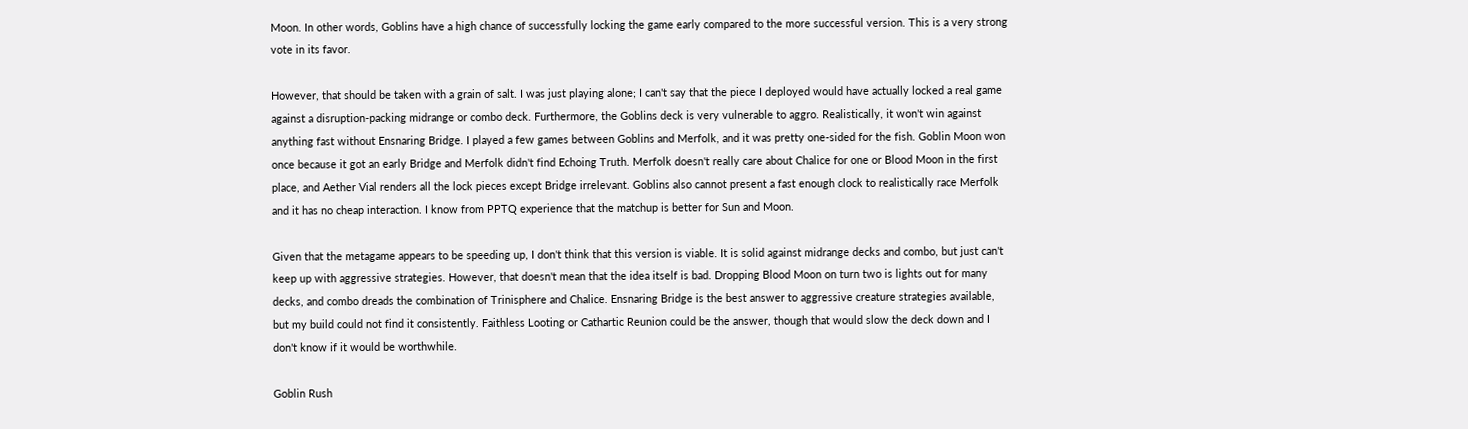Moon. In other words, Goblins have a high chance of successfully locking the game early compared to the more successful version. This is a very strong vote in its favor.

However, that should be taken with a grain of salt. I was just playing alone; I can't say that the piece I deployed would have actually locked a real game against a disruption-packing midrange or combo deck. Furthermore, the Goblins deck is very vulnerable to aggro. Realistically, it won't win against anything fast without Ensnaring Bridge. I played a few games between Goblins and Merfolk, and it was pretty one-sided for the fish. Goblin Moon won once because it got an early Bridge and Merfolk didn't find Echoing Truth. Merfolk doesn't really care about Chalice for one or Blood Moon in the first place, and Aether Vial renders all the lock pieces except Bridge irrelevant. Goblins also cannot present a fast enough clock to realistically race Merfolk and it has no cheap interaction. I know from PPTQ experience that the matchup is better for Sun and Moon.

Given that the metagame appears to be speeding up, I don't think that this version is viable. It is solid against midrange decks and combo, but just can't keep up with aggressive strategies. However, that doesn't mean that the idea itself is bad. Dropping Blood Moon on turn two is lights out for many decks, and combo dreads the combination of Trinisphere and Chalice. Ensnaring Bridge is the best answer to aggressive creature strategies available, but my build could not find it consistently. Faithless Looting or Cathartic Reunion could be the answer, though that would slow the deck down and I don't know if it would be worthwhile.

Goblin Rush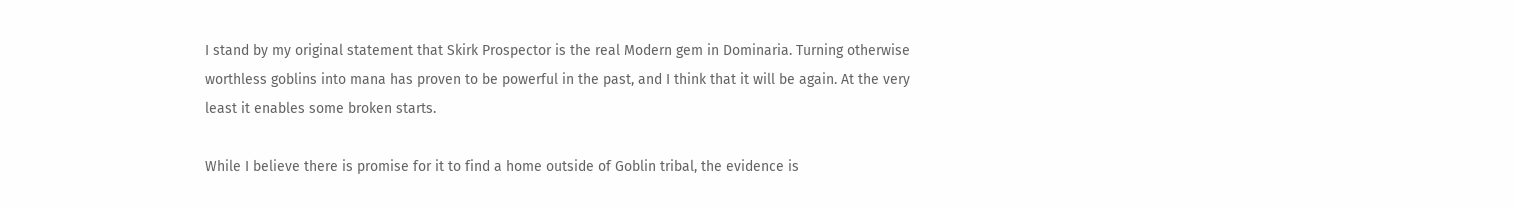I stand by my original statement that Skirk Prospector is the real Modern gem in Dominaria. Turning otherwise worthless goblins into mana has proven to be powerful in the past, and I think that it will be again. At the very least it enables some broken starts.

While I believe there is promise for it to find a home outside of Goblin tribal, the evidence is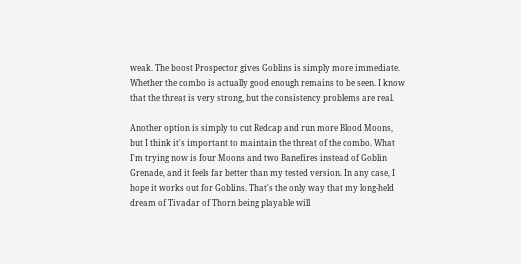weak. The boost Prospector gives Goblins is simply more immediate. Whether the combo is actually good enough remains to be seen. I know that the threat is very strong, but the consistency problems are real.

Another option is simply to cut Redcap and run more Blood Moons, but I think it's important to maintain the threat of the combo. What I'm trying now is four Moons and two Banefires instead of Goblin Grenade, and it feels far better than my tested version. In any case, I hope it works out for Goblins. That's the only way that my long-held dream of Tivadar of Thorn being playable will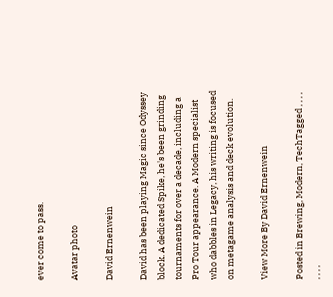ever come to pass.

Avatar photo

David Ernenwein

David has been playing Magic since Odyssey block. A dedicated Spike, he's been grinding tournaments for over a decade, including a Pro Tour appearance. A Modern specialist who dabbles in Legacy, his writing is focused on metagame analysis and deck evolution.

View More By David Ernenwein

Posted in Brewing, Modern, TechTagged , , , , , , , ,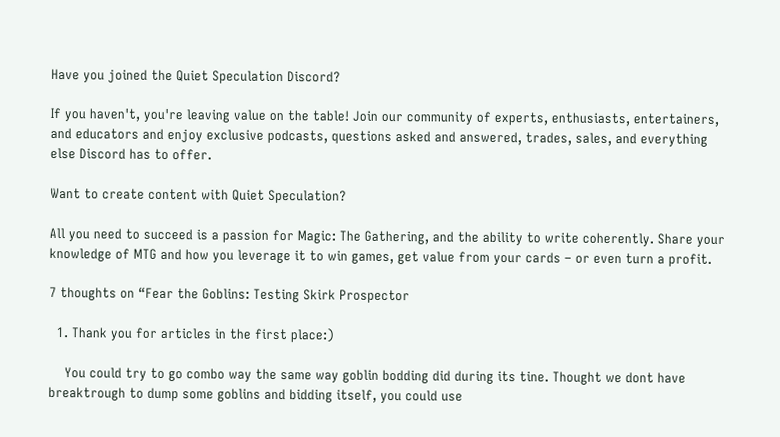Have you joined the Quiet Speculation Discord?

If you haven't, you're leaving value on the table! Join our community of experts, enthusiasts, entertainers, and educators and enjoy exclusive podcasts, questions asked and answered, trades, sales, and everything else Discord has to offer.

Want to create content with Quiet Speculation?

All you need to succeed is a passion for Magic: The Gathering, and the ability to write coherently. Share your knowledge of MTG and how you leverage it to win games, get value from your cards – or even turn a profit.

7 thoughts on “Fear the Goblins: Testing Skirk Prospector

  1. Thank you for articles in the first place:)

    You could try to go combo way the same way goblin bodding did during its tine. Thought we dont have breaktrough to dump some goblins and bidding itself, you could use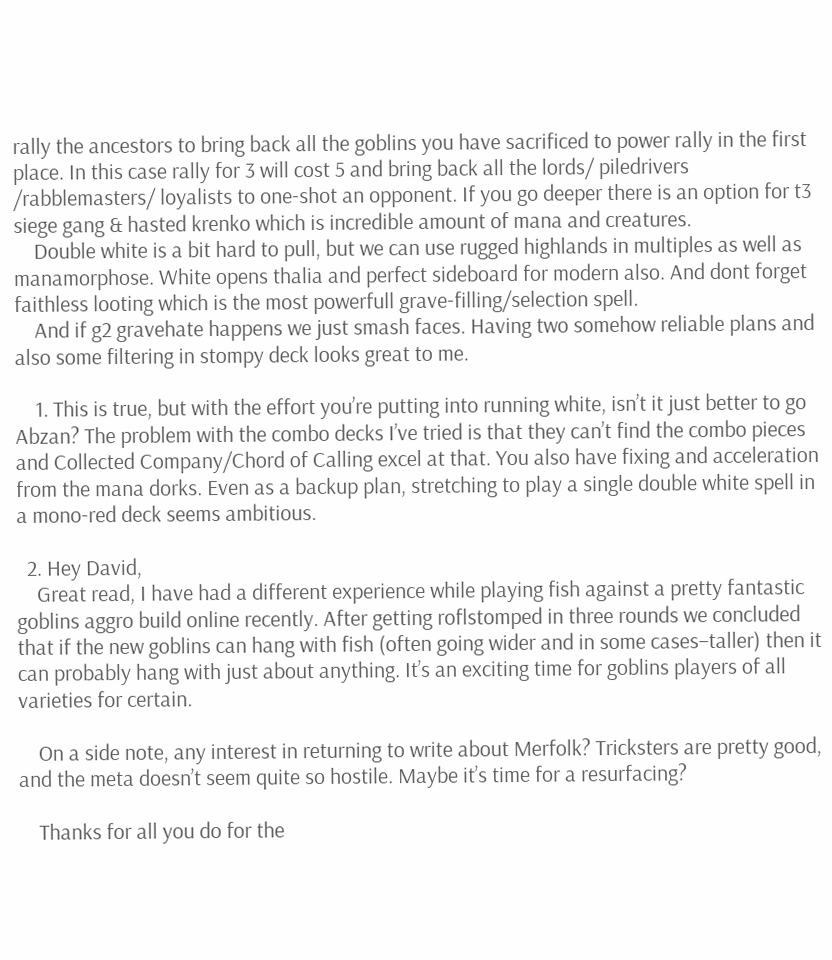rally the ancestors to bring back all the goblins you have sacrificed to power rally in the first place. In this case rally for 3 will cost 5 and bring back all the lords/ piledrivers /rabblemasters/ loyalists to one-shot an opponent. If you go deeper there is an option for t3 siege gang & hasted krenko which is incredible amount of mana and creatures.
    Double white is a bit hard to pull, but we can use rugged highlands in multiples as well as manamorphose. White opens thalia and perfect sideboard for modern also. And dont forget faithless looting which is the most powerfull grave-filling/selection spell.
    And if g2 gravehate happens we just smash faces. Having two somehow reliable plans and also some filtering in stompy deck looks great to me.

    1. This is true, but with the effort you’re putting into running white, isn’t it just better to go Abzan? The problem with the combo decks I’ve tried is that they can’t find the combo pieces and Collected Company/Chord of Calling excel at that. You also have fixing and acceleration from the mana dorks. Even as a backup plan, stretching to play a single double white spell in a mono-red deck seems ambitious.

  2. Hey David,
    Great read, I have had a different experience while playing fish against a pretty fantastic goblins aggro build online recently. After getting roflstomped in three rounds we concluded that if the new goblins can hang with fish (often going wider and in some cases–taller) then it can probably hang with just about anything. It’s an exciting time for goblins players of all varieties for certain.

    On a side note, any interest in returning to write about Merfolk? Tricksters are pretty good, and the meta doesn’t seem quite so hostile. Maybe it’s time for a resurfacing?

    Thanks for all you do for the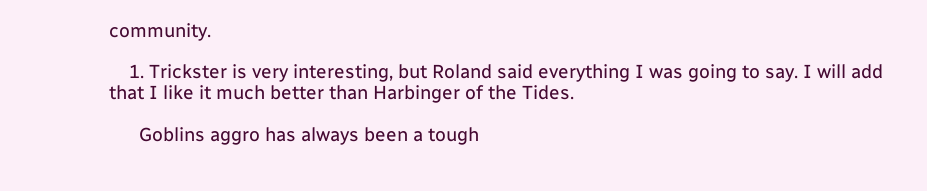community.

    1. Trickster is very interesting, but Roland said everything I was going to say. I will add that I like it much better than Harbinger of the Tides.

      Goblins aggro has always been a tough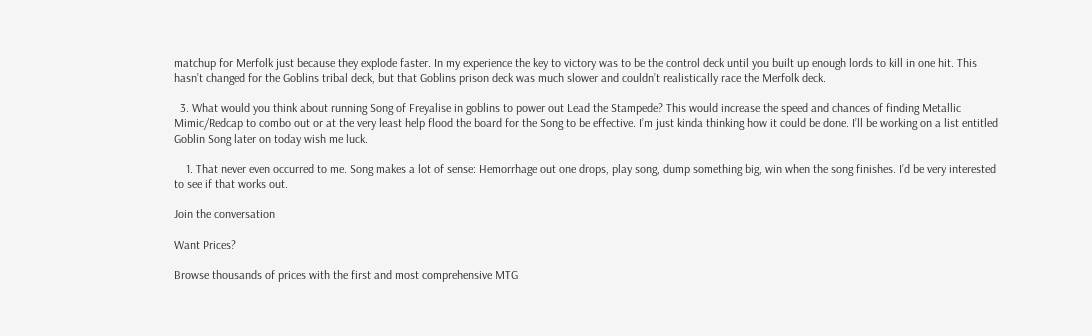matchup for Merfolk just because they explode faster. In my experience the key to victory was to be the control deck until you built up enough lords to kill in one hit. This hasn’t changed for the Goblins tribal deck, but that Goblins prison deck was much slower and couldn’t realistically race the Merfolk deck.

  3. What would you think about running Song of Freyalise in goblins to power out Lead the Stampede? This would increase the speed and chances of finding Metallic Mimic/Redcap to combo out or at the very least help flood the board for the Song to be effective. I’m just kinda thinking how it could be done. I’ll be working on a list entitled Goblin Song later on today wish me luck.

    1. That never even occurred to me. Song makes a lot of sense: Hemorrhage out one drops, play song, dump something big, win when the song finishes. I’d be very interested to see if that works out.

Join the conversation

Want Prices?

Browse thousands of prices with the first and most comprehensive MTG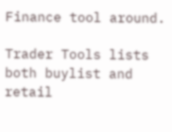Finance tool around.

Trader Tools lists both buylist and retail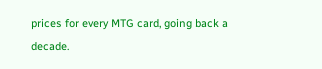prices for every MTG card, going back a decade.